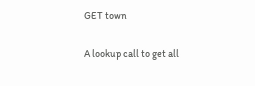GET town

A lookup call to get all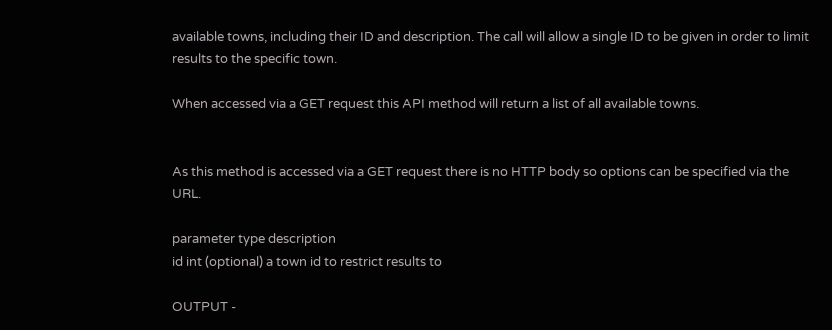available towns, including their ID and description. The call will allow a single ID to be given in order to limit results to the specific town.

When accessed via a GET request this API method will return a list of all available towns.


As this method is accessed via a GET request there is no HTTP body so options can be specified via the URL.

parameter type description
id int (optional) a town id to restrict results to

OUTPUT -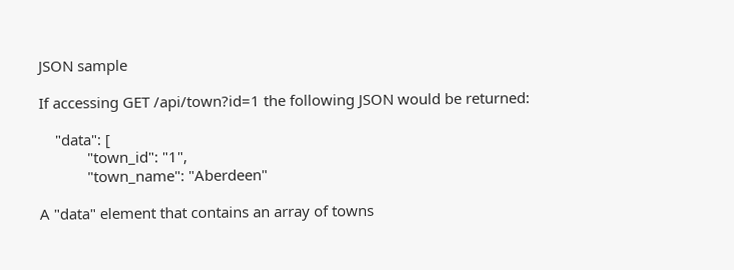JSON sample

If accessing GET /api/town?id=1 the following JSON would be returned:

    "data": [
            "town_id": "1",
            "town_name": "Aberdeen"

A "data" element that contains an array of towns